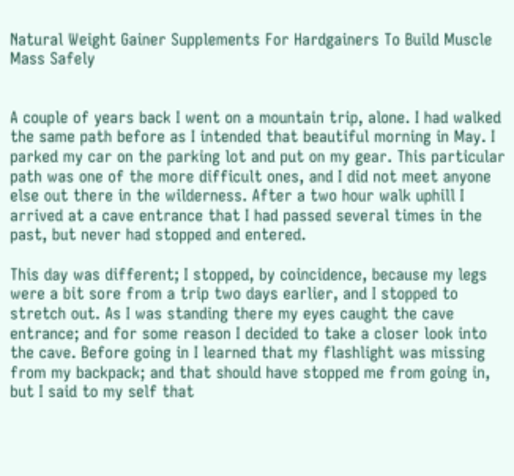Natural Weight Gainer Supplements For Hardgainers To Build Muscle Mass Safely


A couple of years back I went on a mountain trip, alone. I had walked the same path before as I intended that beautiful morning in May. I parked my car on the parking lot and put on my gear. This particular path was one of the more difficult ones, and I did not meet anyone else out there in the wilderness. After a two hour walk uphill I arrived at a cave entrance that I had passed several times in the past, but never had stopped and entered.

This day was different; I stopped, by coincidence, because my legs were a bit sore from a trip two days earlier, and I stopped to stretch out. As I was standing there my eyes caught the cave entrance; and for some reason I decided to take a closer look into the cave. Before going in I learned that my flashlight was missing from my backpack; and that should have stopped me from going in, but I said to my self that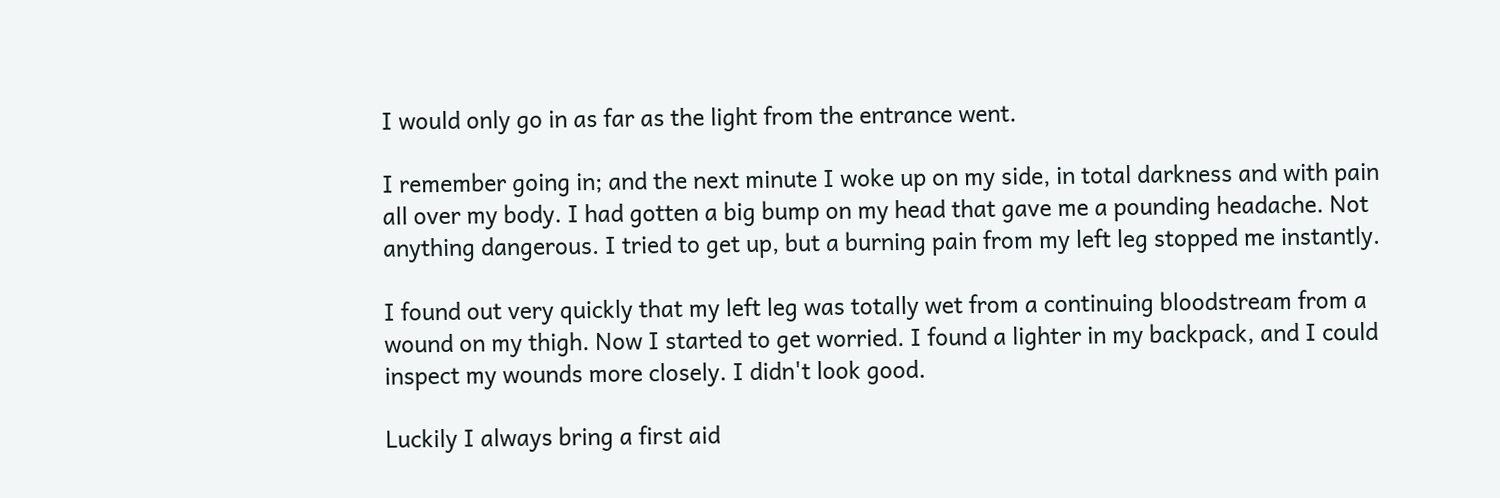I would only go in as far as the light from the entrance went.

I remember going in; and the next minute I woke up on my side, in total darkness and with pain all over my body. I had gotten a big bump on my head that gave me a pounding headache. Not anything dangerous. I tried to get up, but a burning pain from my left leg stopped me instantly.

I found out very quickly that my left leg was totally wet from a continuing bloodstream from a wound on my thigh. Now I started to get worried. I found a lighter in my backpack, and I could inspect my wounds more closely. I didn't look good.

Luckily I always bring a first aid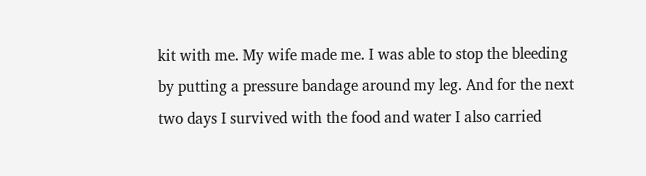kit with me. My wife made me. I was able to stop the bleeding by putting a pressure bandage around my leg. And for the next two days I survived with the food and water I also carried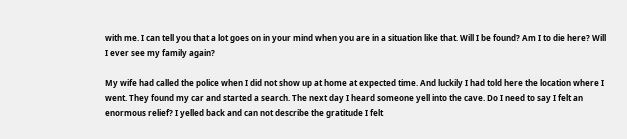with me. I can tell you that a lot goes on in your mind when you are in a situation like that. Will I be found? Am I to die here? Will I ever see my family again?

My wife had called the police when I did not show up at home at expected time. And luckily I had told here the location where I went. They found my car and started a search. The next day I heard someone yell into the cave. Do I need to say I felt an enormous relief? I yelled back and can not describe the gratitude I felt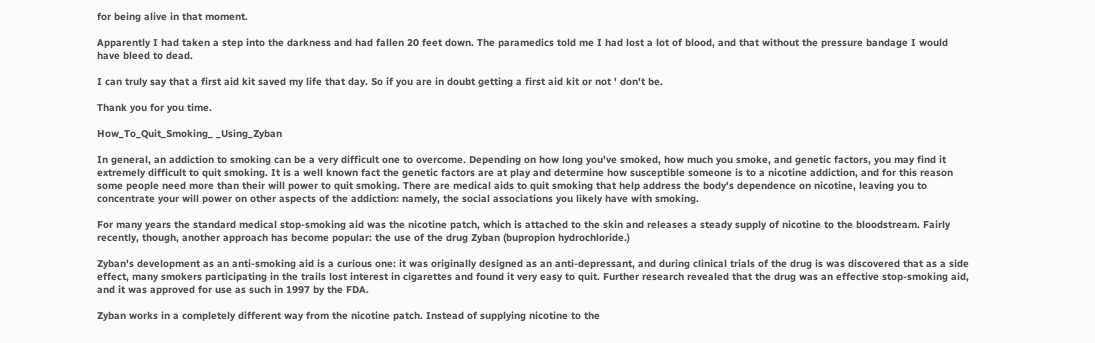for being alive in that moment.

Apparently I had taken a step into the darkness and had fallen 20 feet down. The paramedics told me I had lost a lot of blood, and that without the pressure bandage I would have bleed to dead.

I can truly say that a first aid kit saved my life that day. So if you are in doubt getting a first aid kit or not ' don't be.

Thank you for you time.

How_To_Quit_Smoking_ _Using_Zyban

In general, an addiction to smoking can be a very difficult one to overcome. Depending on how long you've smoked, how much you smoke, and genetic factors, you may find it extremely difficult to quit smoking. It is a well known fact the genetic factors are at play and determine how susceptible someone is to a nicotine addiction, and for this reason some people need more than their will power to quit smoking. There are medical aids to quit smoking that help address the body's dependence on nicotine, leaving you to concentrate your will power on other aspects of the addiction: namely, the social associations you likely have with smoking.

For many years the standard medical stop-smoking aid was the nicotine patch, which is attached to the skin and releases a steady supply of nicotine to the bloodstream. Fairly recently, though, another approach has become popular: the use of the drug Zyban (bupropion hydrochloride.)

Zyban's development as an anti-smoking aid is a curious one: it was originally designed as an anti-depressant, and during clinical trials of the drug is was discovered that as a side effect, many smokers participating in the trails lost interest in cigarettes and found it very easy to quit. Further research revealed that the drug was an effective stop-smoking aid, and it was approved for use as such in 1997 by the FDA.

Zyban works in a completely different way from the nicotine patch. Instead of supplying nicotine to the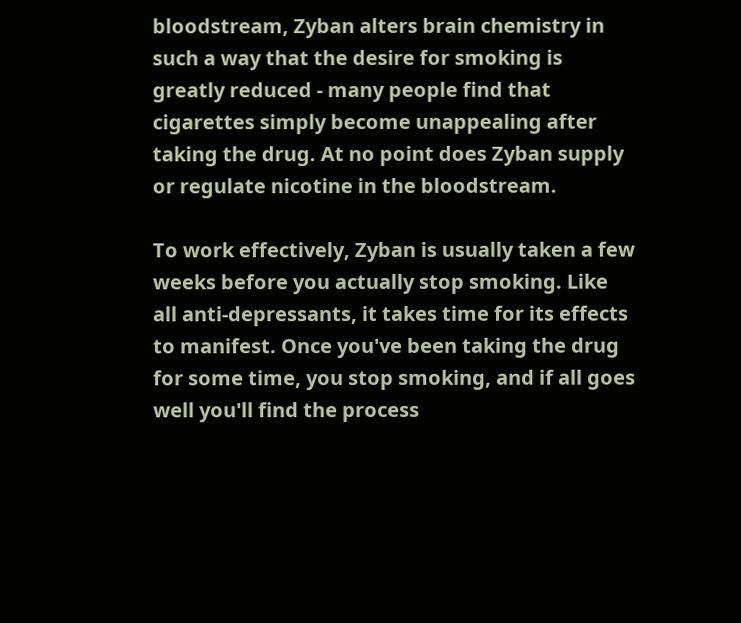bloodstream, Zyban alters brain chemistry in such a way that the desire for smoking is greatly reduced - many people find that cigarettes simply become unappealing after taking the drug. At no point does Zyban supply or regulate nicotine in the bloodstream.

To work effectively, Zyban is usually taken a few weeks before you actually stop smoking. Like all anti-depressants, it takes time for its effects to manifest. Once you've been taking the drug for some time, you stop smoking, and if all goes well you'll find the process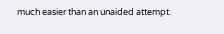much easier than an unaided attempt.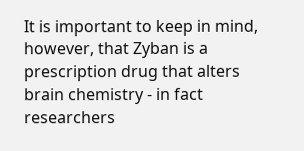It is important to keep in mind, however, that Zyban is a prescription drug that alters brain chemistry - in fact researchers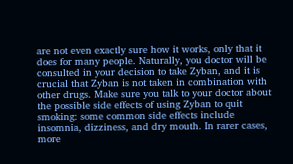are not even exactly sure how it works, only that it does for many people. Naturally, you doctor will be consulted in your decision to take Zyban, and it is crucial that Zyban is not taken in combination with other drugs. Make sure you talk to your doctor about the possible side effects of using Zyban to quit smoking: some common side effects include insomnia, dizziness, and dry mouth. In rarer cases, more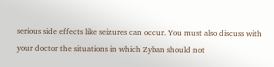serious side effects like seizures can occur. You must also discuss with your doctor the situations in which Zyban should not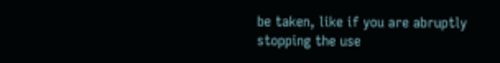be taken, like if you are abruptly stopping the use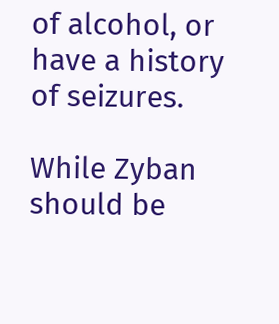of alcohol, or have a history of seizures.

While Zyban should be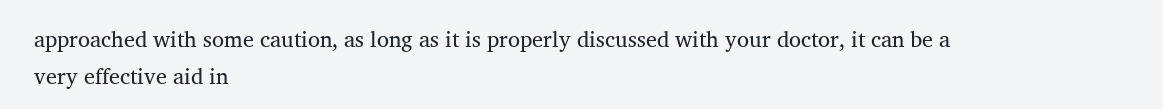approached with some caution, as long as it is properly discussed with your doctor, it can be a very effective aid in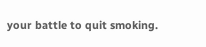your battle to quit smoking.